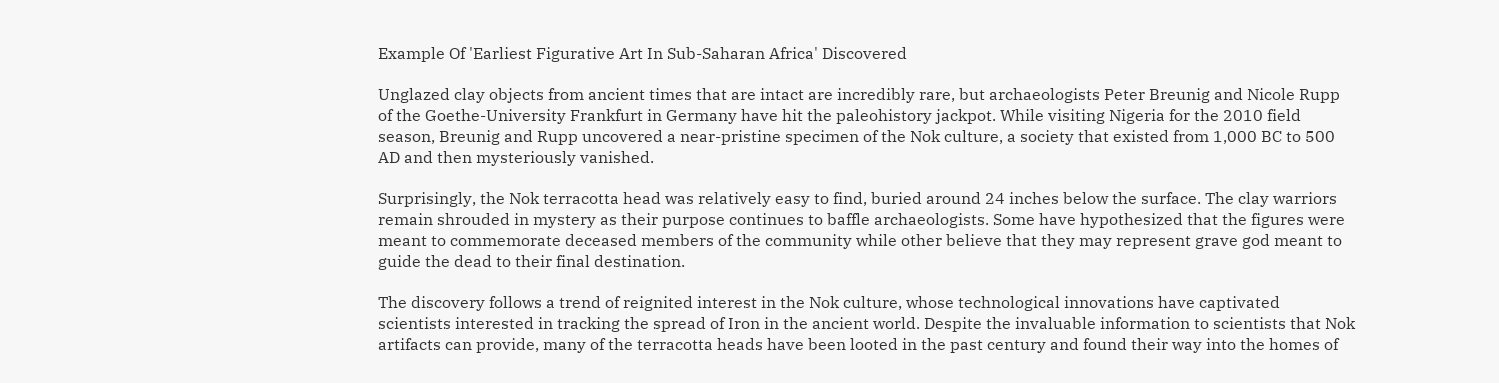Example Of 'Earliest Figurative Art In Sub-Saharan Africa' Discovered

Unglazed clay objects from ancient times that are intact are incredibly rare, but archaeologists Peter Breunig and Nicole Rupp of the Goethe-University Frankfurt in Germany have hit the paleohistory jackpot. While visiting Nigeria for the 2010 field season, Breunig and Rupp uncovered a near-pristine specimen of the Nok culture, a society that existed from 1,000 BC to 500 AD and then mysteriously vanished.

Surprisingly, the Nok terracotta head was relatively easy to find, buried around 24 inches below the surface. The clay warriors remain shrouded in mystery as their purpose continues to baffle archaeologists. Some have hypothesized that the figures were meant to commemorate deceased members of the community while other believe that they may represent grave god meant to guide the dead to their final destination.

The discovery follows a trend of reignited interest in the Nok culture, whose technological innovations have captivated scientists interested in tracking the spread of Iron in the ancient world. Despite the invaluable information to scientists that Nok artifacts can provide, many of the terracotta heads have been looted in the past century and found their way into the homes of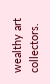wealthy art collectors.